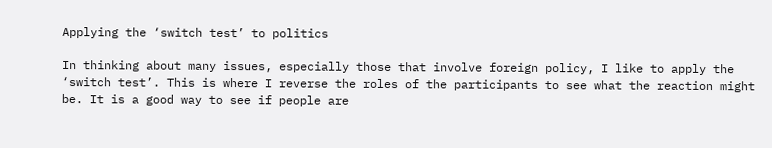Applying the ‘switch test’ to politics

In thinking about many issues, especially those that involve foreign policy, I like to apply the ‘switch test’. This is where I reverse the roles of the participants to see what the reaction might be. It is a good way to see if people are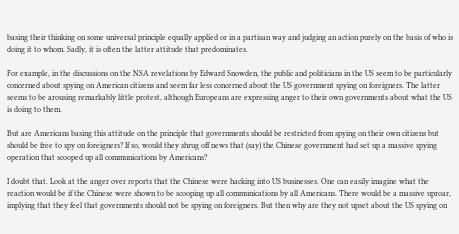basing their thinking on some universal principle equally applied or in a partisan way and judging an action purely on the basis of who is doing it to whom. Sadly, it is often the latter attitude that predominates.

For example, in the discussions on the NSA revelations by Edward Snowden, the public and politicians in the US seem to be particularly concerned about spying on American citizens and seem far less concerned about the US government spying on foreigners. The latter seems to be arousing remarkably little protest, although Europeans are expressing anger to their own governments about what the US is doing to them.

But are Americans basing this attitude on the principle that governments should be restricted from spying on their own citizens but should be free to spy on foreigners? If so, would they shrug off news that (say) the Chinese government had set up a massive spying operation that scooped up all communications by Americans?

I doubt that. Look at the anger over reports that the Chinese were hacking into US businesses. One can easily imagine what the reaction would be if the Chinese were shown to be scooping up all communications by all Americans. There would be a massive uproar, implying that they feel that governments should not be spying on foreigners. But then why are they not upset about the US spying on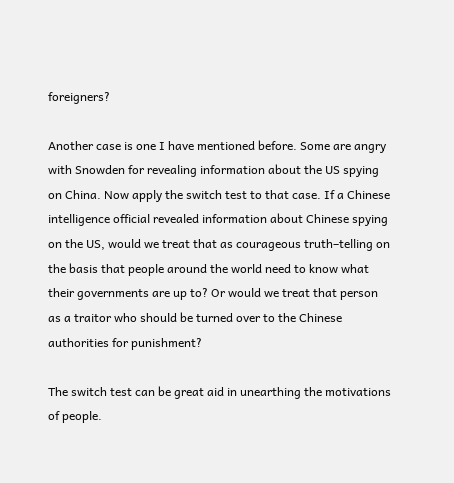foreigners?

Another case is one I have mentioned before. Some are angry with Snowden for revealing information about the US spying on China. Now apply the switch test to that case. If a Chinese intelligence official revealed information about Chinese spying on the US, would we treat that as courageous truth–telling on the basis that people around the world need to know what their governments are up to? Or would we treat that person as a traitor who should be turned over to the Chinese authorities for punishment?

The switch test can be great aid in unearthing the motivations of people.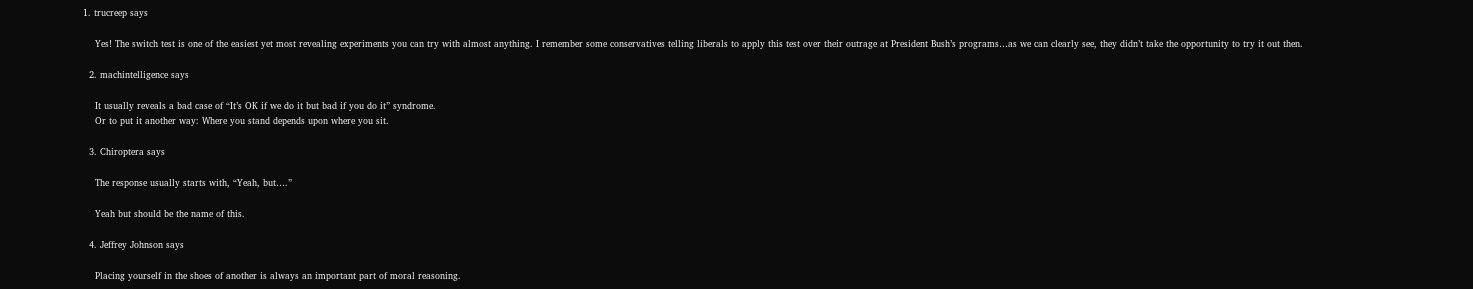1. trucreep says

    Yes! The switch test is one of the easiest yet most revealing experiments you can try with almost anything. I remember some conservatives telling liberals to apply this test over their outrage at President Bush’s programs…as we can clearly see, they didn’t take the opportunity to try it out then.

  2. machintelligence says

    It usually reveals a bad case of “It’s OK if we do it but bad if you do it” syndrome.
    Or to put it another way: Where you stand depends upon where you sit.

  3. Chiroptera says

    The response usually starts with, “Yeah, but….”

    Yeah but should be the name of this.

  4. Jeffrey Johnson says

    Placing yourself in the shoes of another is always an important part of moral reasoning.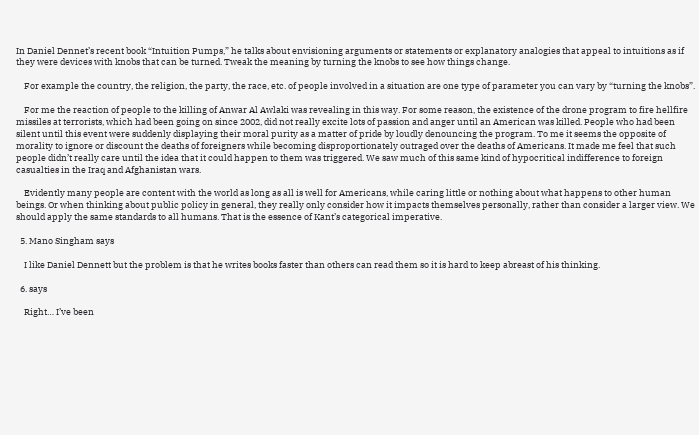In Daniel Dennet’s recent book “Intuition Pumps,” he talks about envisioning arguments or statements or explanatory analogies that appeal to intuitions as if they were devices with knobs that can be turned. Tweak the meaning by turning the knobs to see how things change.

    For example the country, the religion, the party, the race, etc. of people involved in a situation are one type of parameter you can vary by “turning the knobs”.

    For me the reaction of people to the killing of Anwar Al Awlaki was revealing in this way. For some reason, the existence of the drone program to fire hellfire missiles at terrorists, which had been going on since 2002, did not really excite lots of passion and anger until an American was killed. People who had been silent until this event were suddenly displaying their moral purity as a matter of pride by loudly denouncing the program. To me it seems the opposite of morality to ignore or discount the deaths of foreigners while becoming disproportionately outraged over the deaths of Americans. It made me feel that such people didn’t really care until the idea that it could happen to them was triggered. We saw much of this same kind of hypocritical indifference to foreign casualties in the Iraq and Afghanistan wars.

    Evidently many people are content with the world as long as all is well for Americans, while caring little or nothing about what happens to other human beings. Or when thinking about public policy in general, they really only consider how it impacts themselves personally, rather than consider a larger view. We should apply the same standards to all humans. That is the essence of Kant’s categorical imperative.

  5. Mano Singham says

    I like Daniel Dennett but the problem is that he writes books faster than others can read them so it is hard to keep abreast of his thinking.

  6. says

    Right… I’ve been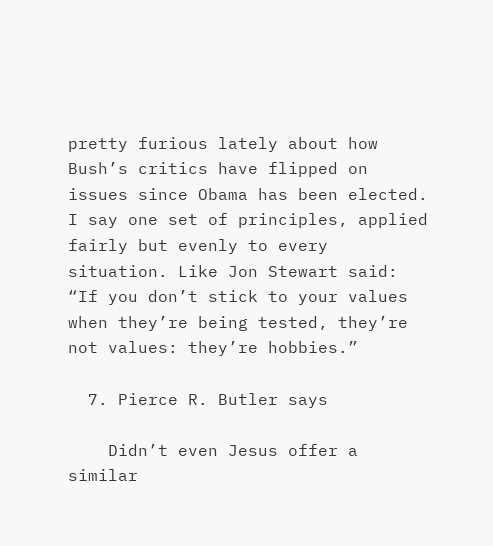pretty furious lately about how Bush’s critics have flipped on issues since Obama has been elected. I say one set of principles, applied fairly but evenly to every situation. Like Jon Stewart said: “If you don’t stick to your values when they’re being tested, they’re not values: they’re hobbies.”

  7. Pierce R. Butler says

    Didn’t even Jesus offer a similar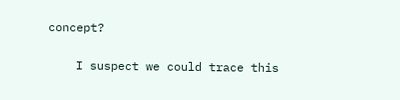concept?

    I suspect we could trace this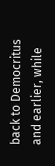back to Democritus and earlier, while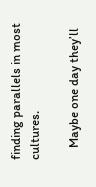finding parallels in most cultures.

    Maybe one day they’ll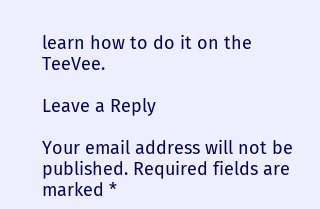learn how to do it on the TeeVee.

Leave a Reply

Your email address will not be published. Required fields are marked *